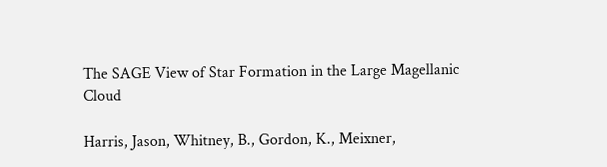The SAGE View of Star Formation in the Large Magellanic Cloud

Harris, Jason, Whitney, B., Gordon, K., Meixner,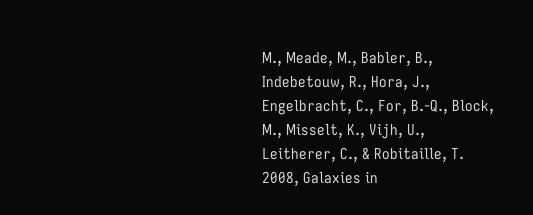M., Meade, M., Babler, B., Indebetouw, R., Hora, J., Engelbracht, C., For, B.-Q., Block, M., Misselt, K., Vijh, U., Leitherer, C., & Robitaille, T.
2008, Galaxies in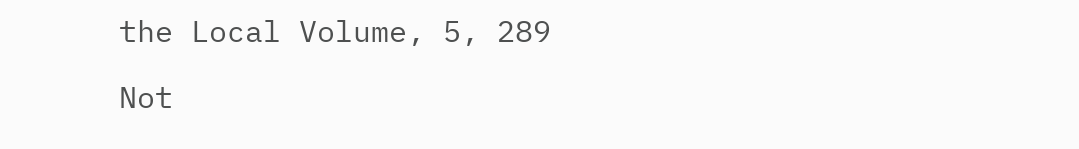the Local Volume, 5, 289

Not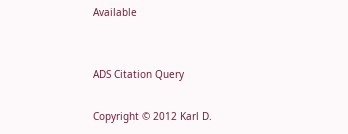Available


ADS Citation Query

Copyright © 2012 Karl D.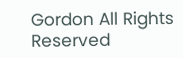Gordon All Rights Reserved